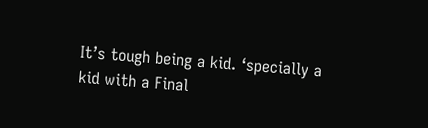It’s tough being a kid. ‘specially a kid with a Final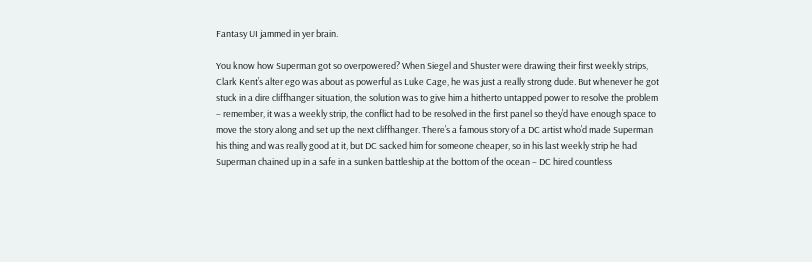Fantasy UI jammed in yer brain.

You know how Superman got so overpowered? When Siegel and Shuster were drawing their first weekly strips, Clark Kent’s alter ego was about as powerful as Luke Cage, he was just a really strong dude. But whenever he got stuck in a dire cliffhanger situation, the solution was to give him a hitherto untapped power to resolve the problem – remember, it was a weekly strip, the conflict had to be resolved in the first panel so they’d have enough space to move the story along and set up the next cliffhanger. There’s a famous story of a DC artist who’d made Superman his thing and was really good at it, but DC sacked him for someone cheaper, so in his last weekly strip he had Superman chained up in a safe in a sunken battleship at the bottom of the ocean – DC hired countless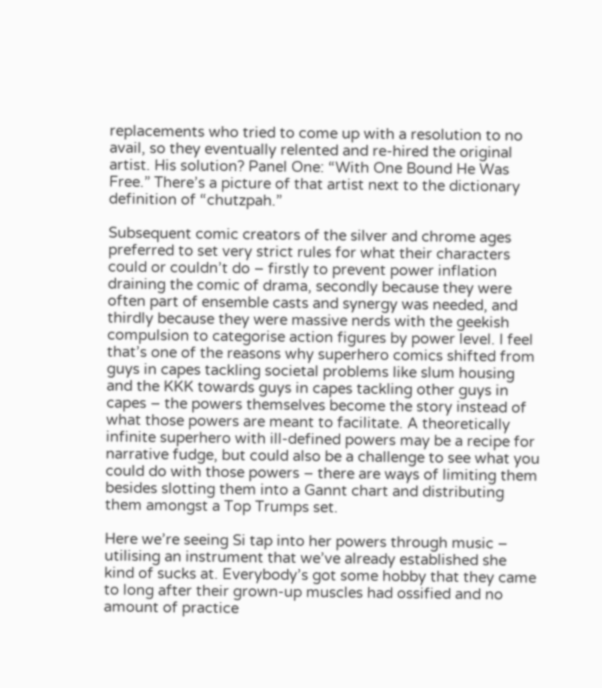replacements who tried to come up with a resolution to no avail, so they eventually relented and re-hired the original artist. His solution? Panel One: “With One Bound He Was Free.” There’s a picture of that artist next to the dictionary definition of “chutzpah.”

Subsequent comic creators of the silver and chrome ages preferred to set very strict rules for what their characters could or couldn’t do – firstly to prevent power inflation draining the comic of drama, secondly because they were often part of ensemble casts and synergy was needed, and thirdly because they were massive nerds with the geekish compulsion to categorise action figures by power level. I feel that’s one of the reasons why superhero comics shifted from guys in capes tackling societal problems like slum housing and the KKK towards guys in capes tackling other guys in capes – the powers themselves become the story instead of what those powers are meant to facilitate. A theoretically infinite superhero with ill-defined powers may be a recipe for narrative fudge, but could also be a challenge to see what you could do with those powers – there are ways of limiting them besides slotting them into a Gannt chart and distributing them amongst a Top Trumps set.

Here we’re seeing Si tap into her powers through music – utilising an instrument that we’ve already established she kind of sucks at. Everybody’s got some hobby that they came to long after their grown-up muscles had ossified and no amount of practice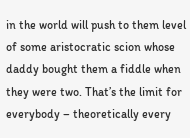in the world will push to them level of some aristocratic scion whose daddy bought them a fiddle when they were two. That’s the limit for everybody – theoretically every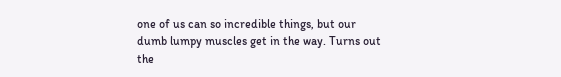one of us can so incredible things, but our dumb lumpy muscles get in the way. Turns out the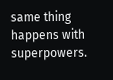same thing happens with superpowers.